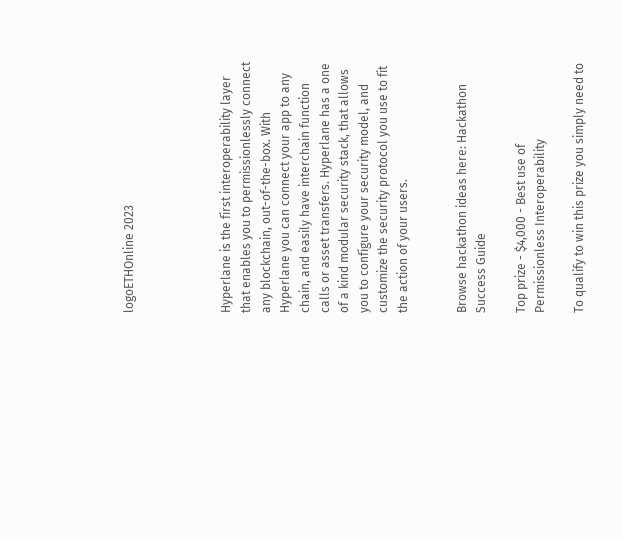logoETHOnline 2023




Hyperlane is the first interoperability layer that enables you to permissionlessly connect any blockchain, out-of-the-box. With Hyperlane you can connect your app to any chain, and easily have interchain function calls or asset transfers. Hyperlane has a one of a kind modular security stack, that allows you to configure your security model, and customize the security protocol you use to fit the action of your users.


Browse hackathon ideas here: Hackathon Success Guide

Top prize - $4,000 - Best use of Permissionless Interoperability

To qualify to win this prize you simply need to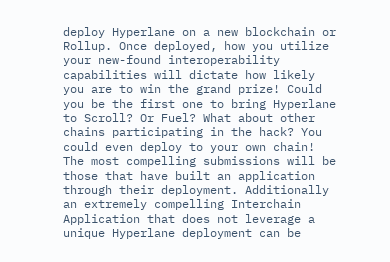deploy Hyperlane on a new blockchain or Rollup. Once deployed, how you utilize your new-found interoperability capabilities will dictate how likely you are to win the grand prize! Could you be the first one to bring Hyperlane to Scroll? Or Fuel? What about other chains participating in the hack? You could even deploy to your own chain! The most compelling submissions will be those that have built an application through their deployment. Additionally an extremely compelling Interchain Application that does not leverage a unique Hyperlane deployment can be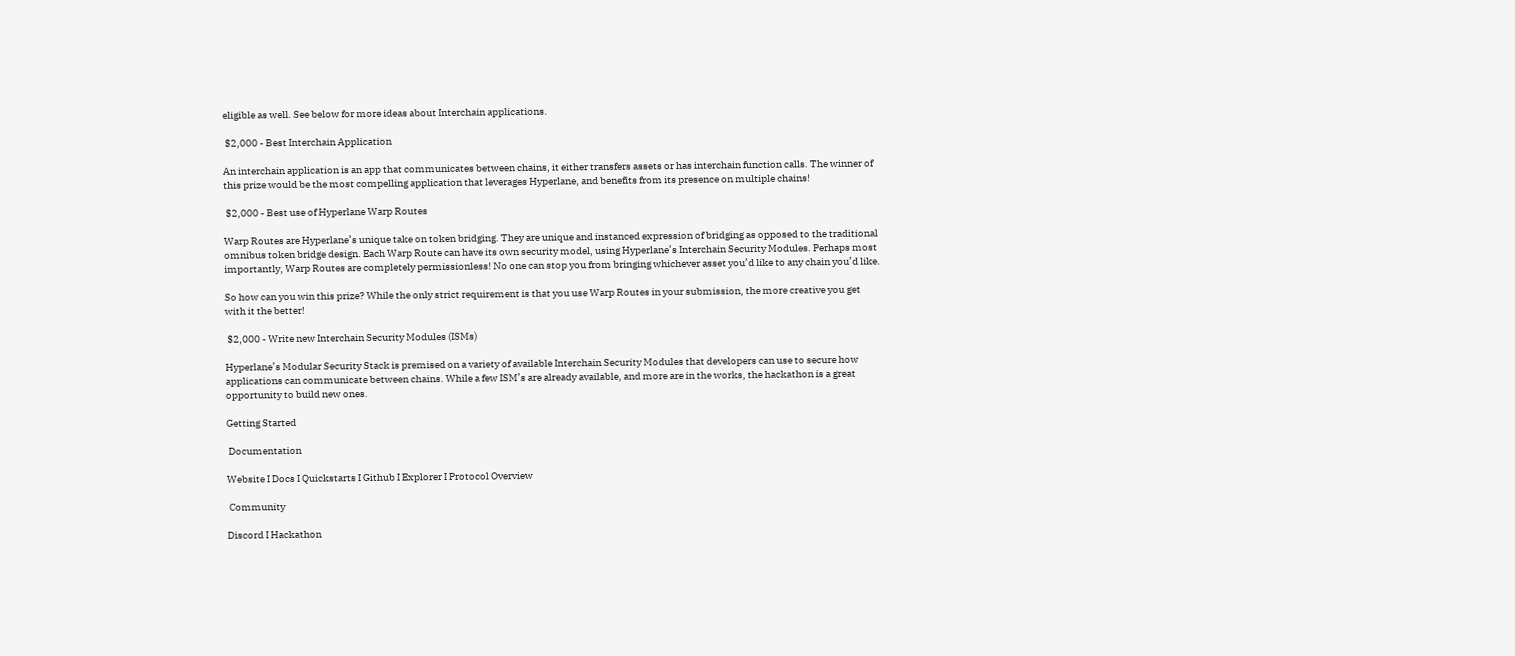eligible as well. See below for more ideas about Interchain applications.

 $2,000 - Best Interchain Application

An interchain application is an app that communicates between chains, it either transfers assets or has interchain function calls. The winner of this prize would be the most compelling application that leverages Hyperlane, and benefits from its presence on multiple chains!

 $2,000 - Best use of Hyperlane Warp Routes

Warp Routes are Hyperlane’s unique take on token bridging. They are unique and instanced expression of bridging as opposed to the traditional omnibus token bridge design. Each Warp Route can have its own security model, using Hyperlane’s Interchain Security Modules. Perhaps most importantly, Warp Routes are completely permissionless! No one can stop you from bringing whichever asset you’d like to any chain you’d like.

So how can you win this prize? While the only strict requirement is that you use Warp Routes in your submission, the more creative you get with it the better!

 $2,000 - Write new Interchain Security Modules (ISMs)

Hyperlane’s Modular Security Stack is premised on a variety of available Interchain Security Modules that developers can use to secure how applications can communicate between chains. While a few ISM’s are already available, and more are in the works, the hackathon is a great opportunity to build new ones.

Getting Started

 Documentation

Website I Docs I Quickstarts I Github I Explorer I Protocol Overview

 Community

Discord I Hackathon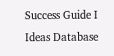Success Guide I Ideas Database